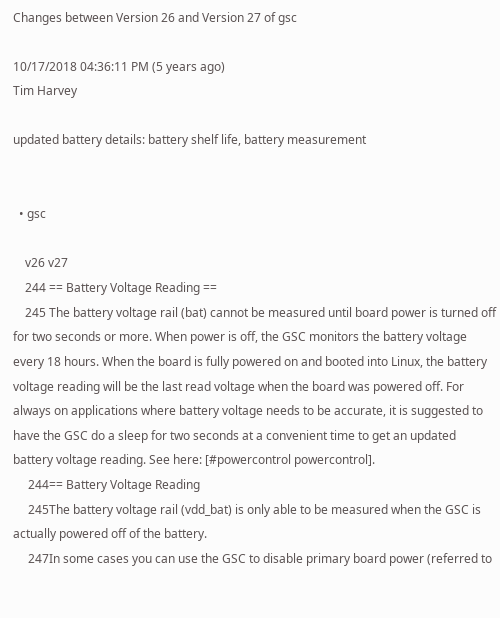Changes between Version 26 and Version 27 of gsc

10/17/2018 04:36:11 PM (5 years ago)
Tim Harvey

updated battery details: battery shelf life, battery measurement


  • gsc

    v26 v27
    244 == Battery Voltage Reading ==
    245 The battery voltage rail (bat) cannot be measured until board power is turned off for two seconds or more. When power is off, the GSC monitors the battery voltage every 18 hours. When the board is fully powered on and booted into Linux, the battery voltage reading will be the last read voltage when the board was powered off. For always on applications where battery voltage needs to be accurate, it is suggested to have the GSC do a sleep for two seconds at a convenient time to get an updated battery voltage reading. See here: [#powercontrol powercontrol].
     244== Battery Voltage Reading
     245The battery voltage rail (vdd_bat) is only able to be measured when the GSC is actually powered off of the battery.
     247In some cases you can use the GSC to disable primary board power (referred to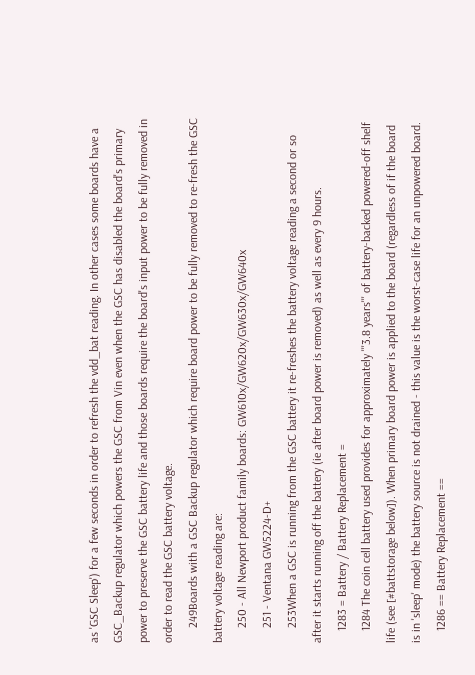as 'GSC Sleep') for a few seconds in order to refresh the vdd_bat reading. In other cases some boards have a GSC_Backup regulator which powers the GSC from Vin even when the GSC has disabled the board's primary power to preserve the GSC battery life and those boards require the board's input power to be fully removed in order to read the GSC battery voltage.
     249Boards with a GSC Backup regulator which require board power to be fully removed to re-fresh the GSC battery voltage reading are:
     250 - All Newport product family boards: GW610x/GW620x/GW630x/GW640x
     251 - Ventana GW5224-D+
     253When a GSC is running from the GSC battery it re-freshes the battery voltage reading a second or so after it starts running off the battery (ie after board power is removed) as well as every 9 hours.
    1283 = Battery / Battery Replacement =
    1284 The coin cell battery used provides for approximately '''3.8 years''' of battery-backed powered-off shelf life (see [#battstorage below]). When primary board power is applied to the board (regardless of if the board is in 'sleep' mode) the battery source is not drained - this value is the worst-case life for an unpowered board.
    1286 == Battery Replacement ==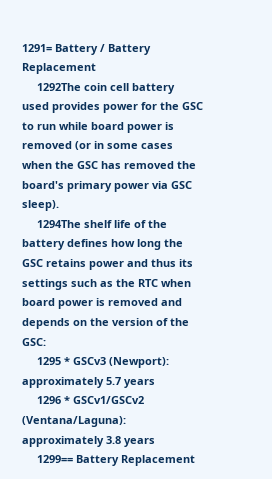1291= Battery / Battery Replacement
     1292The coin cell battery used provides power for the GSC to run while board power is removed (or in some cases when the GSC has removed the board's primary power via GSC sleep).
     1294The shelf life of the battery defines how long the GSC retains power and thus its settings such as the RTC when board power is removed and depends on the version of the GSC:
     1295 * GSCv3 (Newport): approximately 5.7 years
     1296 * GSCv1/GSCv2 (Ventana/Laguna): approximately 3.8 years
     1299== Battery Replacement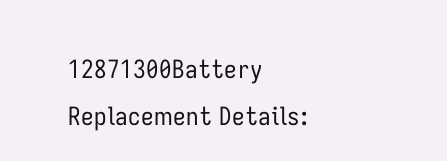12871300Battery Replacement Details: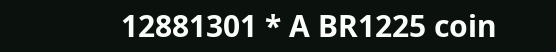12881301 * A BR1225 coin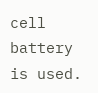cell battery is used.